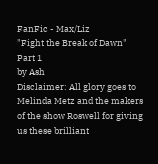FanFic - Max/Liz
"Fight the Break of Dawn"
Part 1
by Ash
Disclaimer: All glory goes to Melinda Metz and the makers of the show Roswell for giving us these brilliant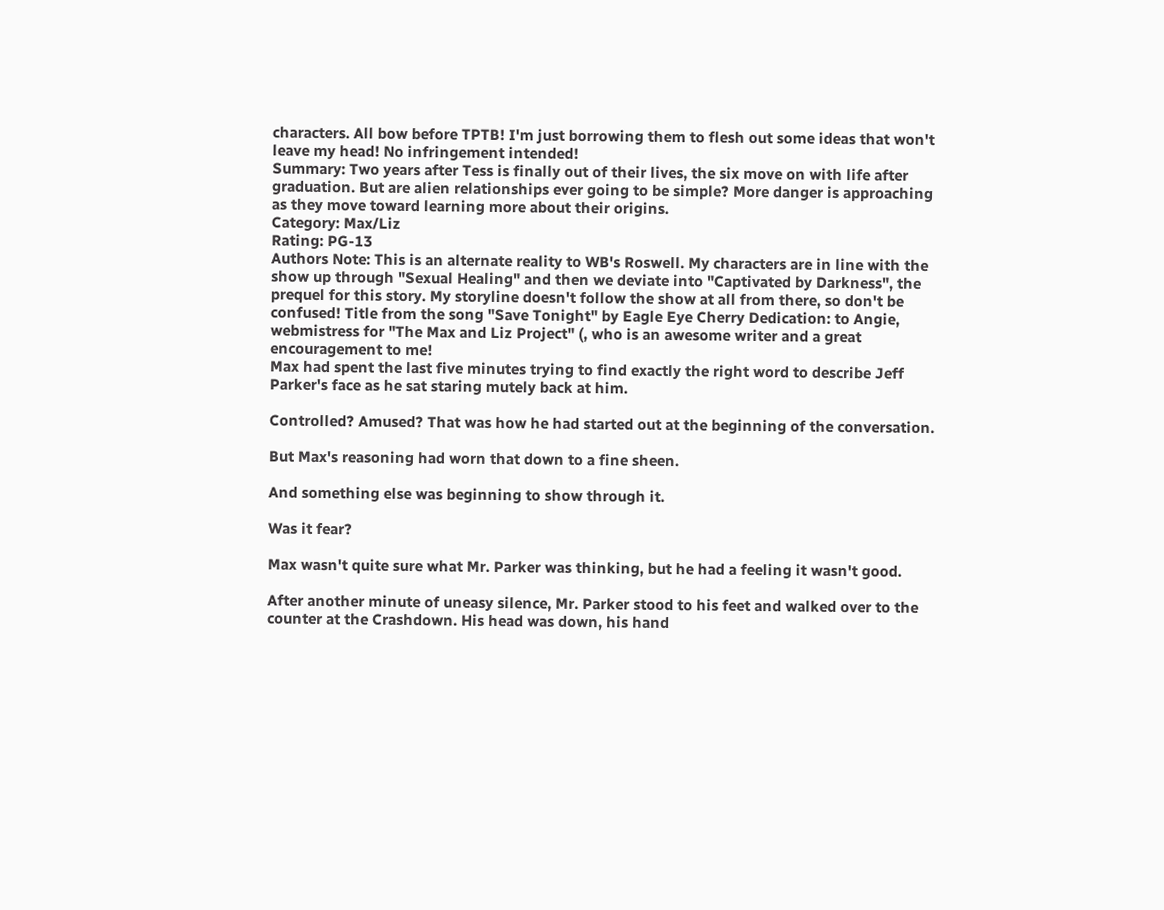characters. All bow before TPTB! I'm just borrowing them to flesh out some ideas that won't leave my head! No infringement intended!
Summary: Two years after Tess is finally out of their lives, the six move on with life after graduation. But are alien relationships ever going to be simple? More danger is approaching as they move toward learning more about their origins.
Category: Max/Liz
Rating: PG-13
Authors Note: This is an alternate reality to WB's Roswell. My characters are in line with the show up through "Sexual Healing" and then we deviate into "Captivated by Darkness", the prequel for this story. My storyline doesn't follow the show at all from there, so don't be confused! Title from the song "Save Tonight" by Eagle Eye Cherry Dedication: to Angie, webmistress for "The Max and Liz Project" (, who is an awesome writer and a great encouragement to me!
Max had spent the last five minutes trying to find exactly the right word to describe Jeff Parker's face as he sat staring mutely back at him.

Controlled? Amused? That was how he had started out at the beginning of the conversation.

But Max's reasoning had worn that down to a fine sheen.

And something else was beginning to show through it.

Was it fear?

Max wasn't quite sure what Mr. Parker was thinking, but he had a feeling it wasn't good.

After another minute of uneasy silence, Mr. Parker stood to his feet and walked over to the counter at the Crashdown. His head was down, his hand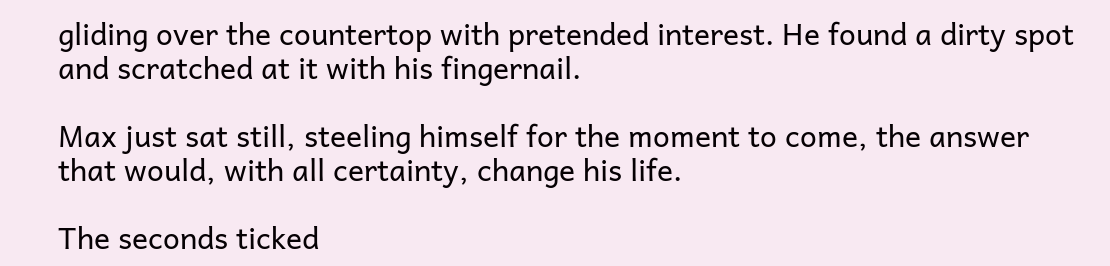gliding over the countertop with pretended interest. He found a dirty spot and scratched at it with his fingernail.

Max just sat still, steeling himself for the moment to come, the answer that would, with all certainty, change his life.

The seconds ticked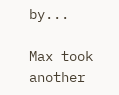by...

Max took another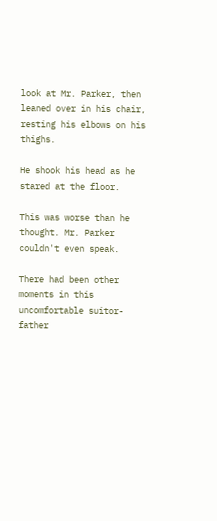look at Mr. Parker, then leaned over in his chair, resting his elbows on his thighs.

He shook his head as he stared at the floor.

This was worse than he thought. Mr. Parker couldn't even speak.

There had been other moments in this uncomfortable suitor- father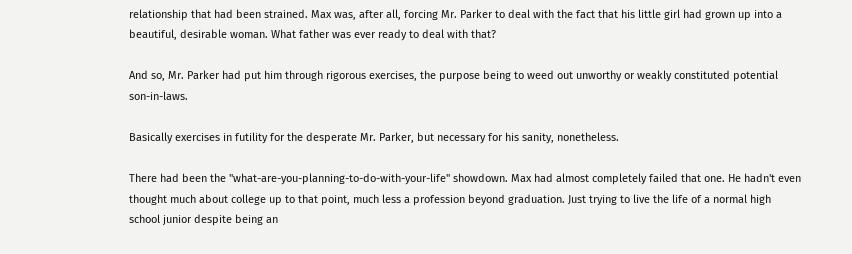relationship that had been strained. Max was, after all, forcing Mr. Parker to deal with the fact that his little girl had grown up into a beautiful, desirable woman. What father was ever ready to deal with that?

And so, Mr. Parker had put him through rigorous exercises, the purpose being to weed out unworthy or weakly constituted potential son-in-laws.

Basically exercises in futility for the desperate Mr. Parker, but necessary for his sanity, nonetheless.

There had been the "what-are-you-planning-to-do-with-your-life" showdown. Max had almost completely failed that one. He hadn't even thought much about college up to that point, much less a profession beyond graduation. Just trying to live the life of a normal high school junior despite being an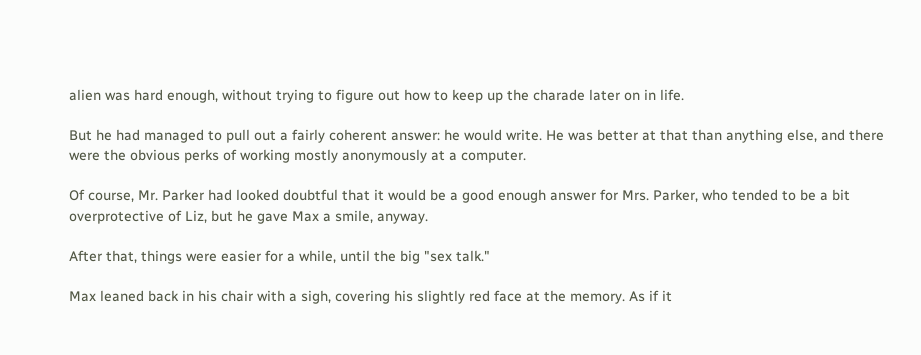alien was hard enough, without trying to figure out how to keep up the charade later on in life.

But he had managed to pull out a fairly coherent answer: he would write. He was better at that than anything else, and there were the obvious perks of working mostly anonymously at a computer.

Of course, Mr. Parker had looked doubtful that it would be a good enough answer for Mrs. Parker, who tended to be a bit overprotective of Liz, but he gave Max a smile, anyway.

After that, things were easier for a while, until the big "sex talk."

Max leaned back in his chair with a sigh, covering his slightly red face at the memory. As if it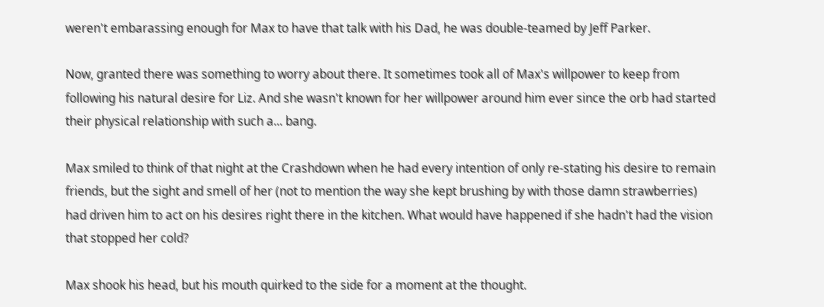weren't embarassing enough for Max to have that talk with his Dad, he was double-teamed by Jeff Parker.

Now, granted there was something to worry about there. It sometimes took all of Max's willpower to keep from following his natural desire for Liz. And she wasn't known for her willpower around him ever since the orb had started their physical relationship with such a... bang.

Max smiled to think of that night at the Crashdown when he had every intention of only re-stating his desire to remain friends, but the sight and smell of her (not to mention the way she kept brushing by with those damn strawberries) had driven him to act on his desires right there in the kitchen. What would have happened if she hadn't had the vision that stopped her cold?

Max shook his head, but his mouth quirked to the side for a moment at the thought.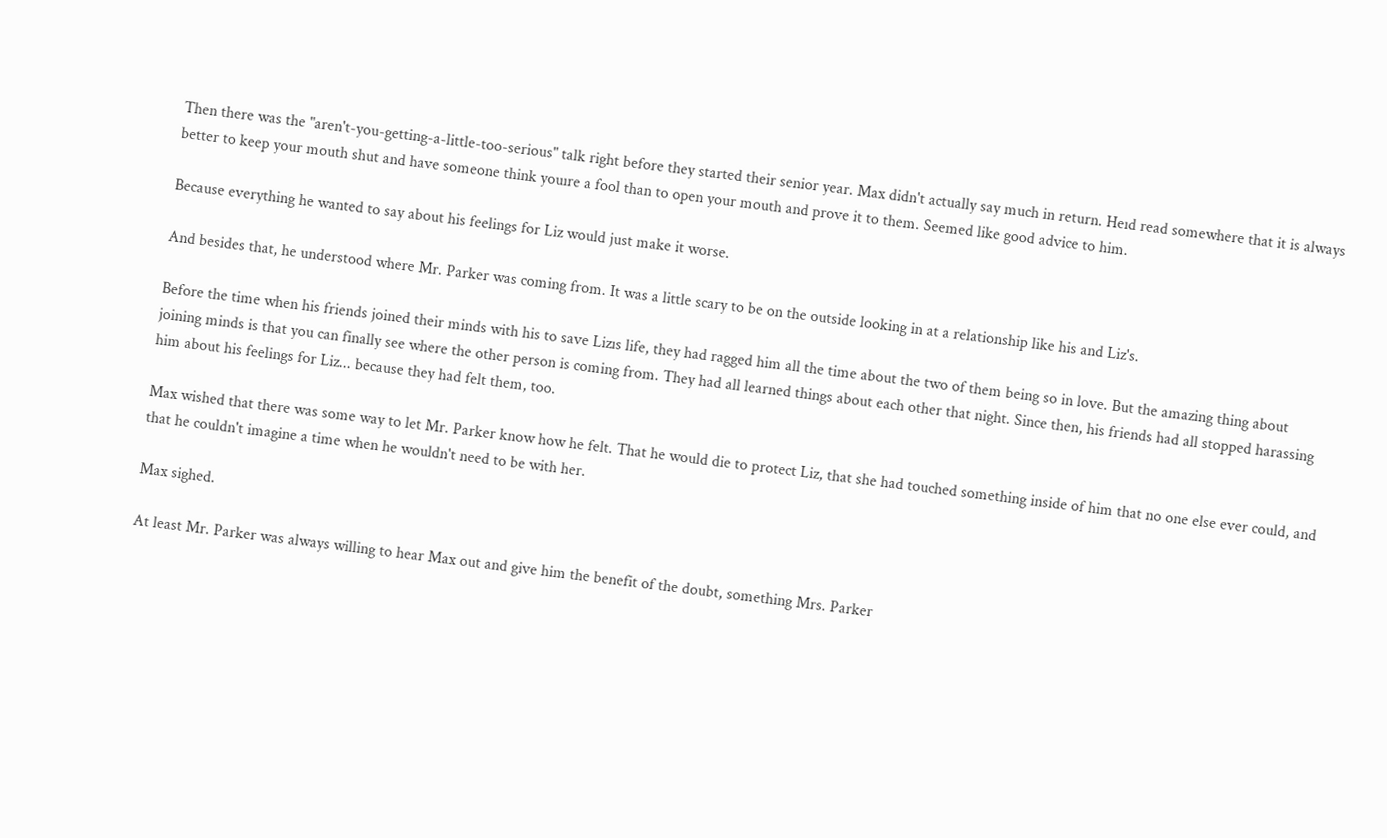Then there was the "aren't-you-getting-a-little-too-serious" talk right before they started their senior year. Max didn't actually say much in return. Heıd read somewhere that it is always better to keep your mouth shut and have someone think youıre a fool than to open your mouth and prove it to them. Seemed like good advice to him.

Because everything he wanted to say about his feelings for Liz would just make it worse.

And besides that, he understood where Mr. Parker was coming from. It was a little scary to be on the outside looking in at a relationship like his and Liz's.

Before the time when his friends joined their minds with his to save Lizıs life, they had ragged him all the time about the two of them being so in love. But the amazing thing about joining minds is that you can finally see where the other person is coming from. They had all learned things about each other that night. Since then, his friends had all stopped harassing him about his feelings for Liz... because they had felt them, too.

Max wished that there was some way to let Mr. Parker know how he felt. That he would die to protect Liz, that she had touched something inside of him that no one else ever could, and that he couldn't imagine a time when he wouldn't need to be with her.

Max sighed.

At least Mr. Parker was always willing to hear Max out and give him the benefit of the doubt, something Mrs. Parker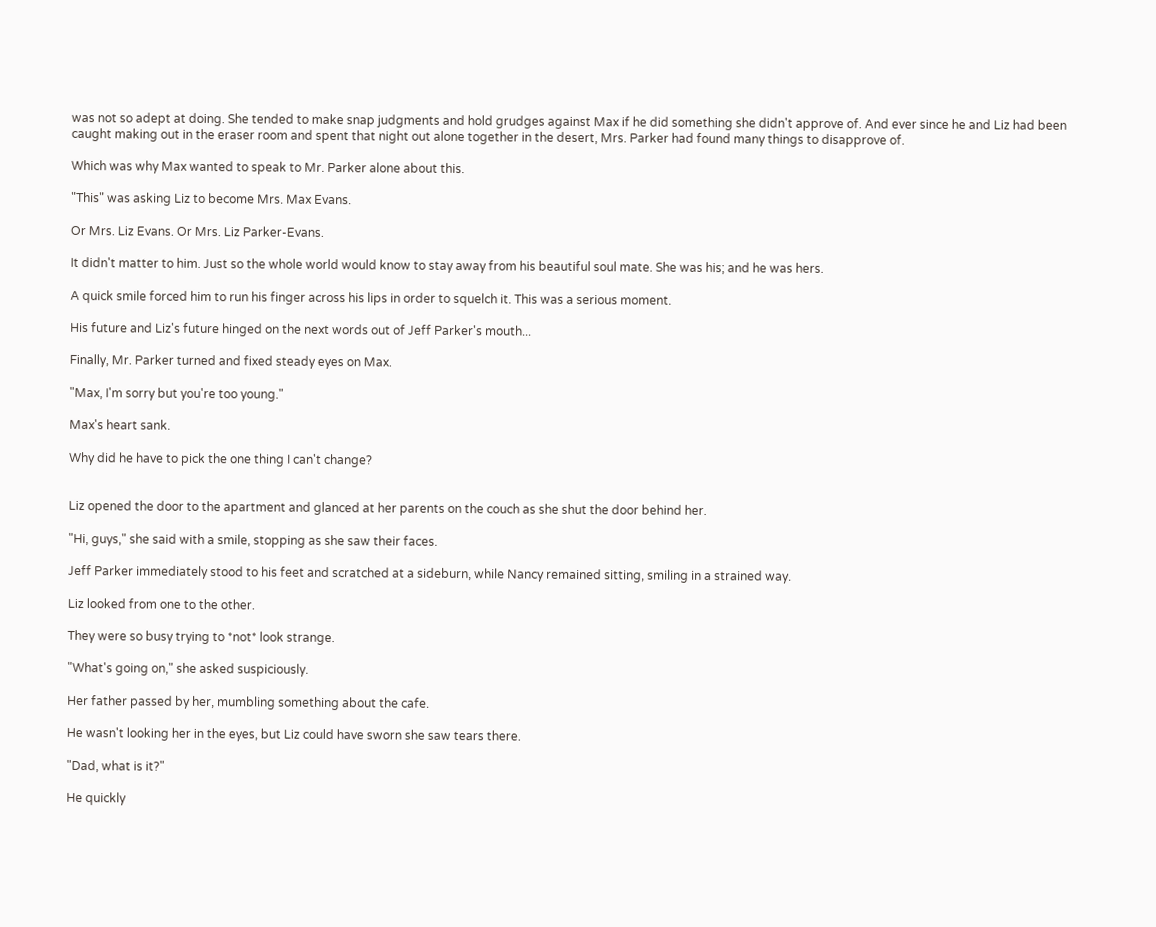was not so adept at doing. She tended to make snap judgments and hold grudges against Max if he did something she didn't approve of. And ever since he and Liz had been caught making out in the eraser room and spent that night out alone together in the desert, Mrs. Parker had found many things to disapprove of.

Which was why Max wanted to speak to Mr. Parker alone about this.

"This" was asking Liz to become Mrs. Max Evans.

Or Mrs. Liz Evans. Or Mrs. Liz Parker-Evans.

It didn't matter to him. Just so the whole world would know to stay away from his beautiful soul mate. She was his; and he was hers.

A quick smile forced him to run his finger across his lips in order to squelch it. This was a serious moment.

His future and Liz's future hinged on the next words out of Jeff Parker's mouth...

Finally, Mr. Parker turned and fixed steady eyes on Max.

"Max, I'm sorry but you're too young."

Max's heart sank.

Why did he have to pick the one thing I can't change?


Liz opened the door to the apartment and glanced at her parents on the couch as she shut the door behind her.

"Hi, guys," she said with a smile, stopping as she saw their faces.

Jeff Parker immediately stood to his feet and scratched at a sideburn, while Nancy remained sitting, smiling in a strained way.

Liz looked from one to the other.

They were so busy trying to *not* look strange.

"What's going on," she asked suspiciously.

Her father passed by her, mumbling something about the cafe.

He wasn't looking her in the eyes, but Liz could have sworn she saw tears there.

"Dad, what is it?"

He quickly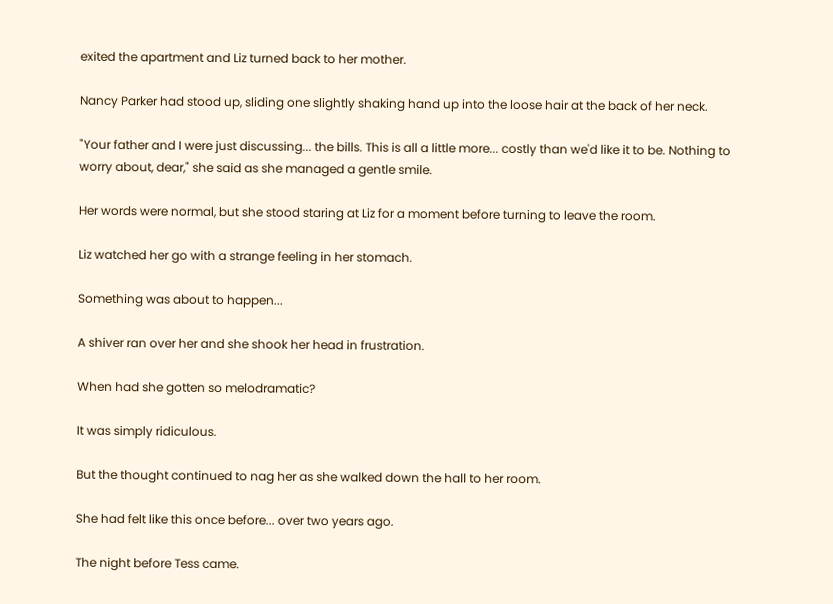exited the apartment and Liz turned back to her mother.

Nancy Parker had stood up, sliding one slightly shaking hand up into the loose hair at the back of her neck.

"Your father and I were just discussing... the bills. This is all a little more... costly than we'd like it to be. Nothing to worry about, dear," she said as she managed a gentle smile.

Her words were normal, but she stood staring at Liz for a moment before turning to leave the room.

Liz watched her go with a strange feeling in her stomach.

Something was about to happen...

A shiver ran over her and she shook her head in frustration.

When had she gotten so melodramatic?

It was simply ridiculous.

But the thought continued to nag her as she walked down the hall to her room.

She had felt like this once before... over two years ago.

The night before Tess came.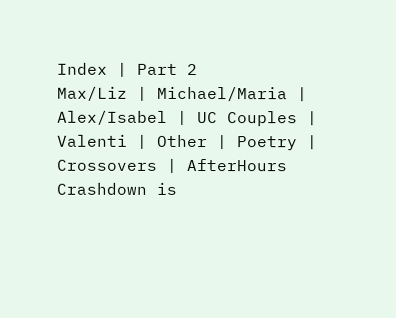Index | Part 2
Max/Liz | Michael/Maria | Alex/Isabel | UC Couples | Valenti | Other | Poetry | Crossovers | AfterHours
Crashdown is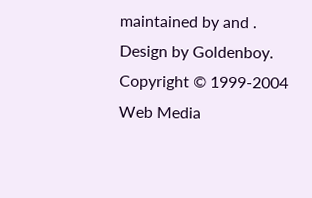maintained by and . Design by Goldenboy.
Copyright © 1999-2004 Web Media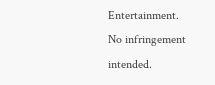Entertainment.
No infringement intended.